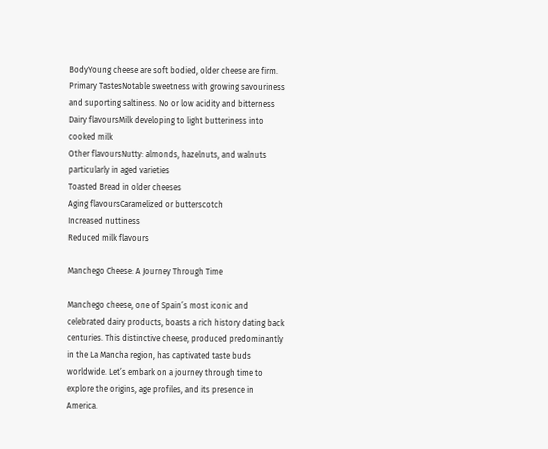BodyYoung cheese are soft bodied, older cheese are firm.
Primary TastesNotable sweetness with growing savouriness and suporting saltiness. No or low acidity and bitterness
Dairy flavoursMilk developing to light butteriness into cooked milk
Other flavoursNutty: almonds, hazelnuts, and walnuts particularly in aged varieties
Toasted Bread in older cheeses
Aging flavoursCaramelized or butterscotch
Increased nuttiness
Reduced milk flavours

Manchego Cheese: A Journey Through Time

Manchego cheese, one of Spain’s most iconic and celebrated dairy products, boasts a rich history dating back centuries. This distinctive cheese, produced predominantly in the La Mancha region, has captivated taste buds worldwide. Let’s embark on a journey through time to explore the origins, age profiles, and its presence in America.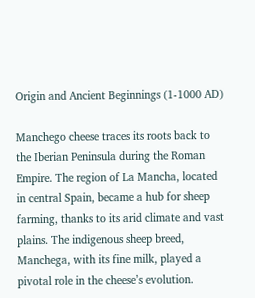Origin and Ancient Beginnings (1-1000 AD)

Manchego cheese traces its roots back to the Iberian Peninsula during the Roman Empire. The region of La Mancha, located in central Spain, became a hub for sheep farming, thanks to its arid climate and vast plains. The indigenous sheep breed, Manchega, with its fine milk, played a pivotal role in the cheese’s evolution.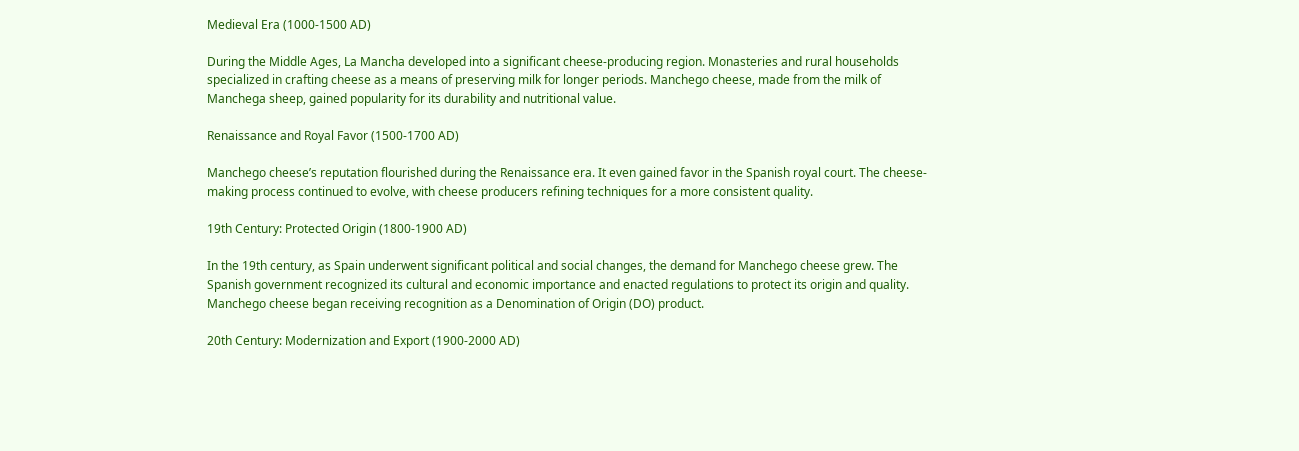Medieval Era (1000-1500 AD)

During the Middle Ages, La Mancha developed into a significant cheese-producing region. Monasteries and rural households specialized in crafting cheese as a means of preserving milk for longer periods. Manchego cheese, made from the milk of Manchega sheep, gained popularity for its durability and nutritional value.

Renaissance and Royal Favor (1500-1700 AD)

Manchego cheese’s reputation flourished during the Renaissance era. It even gained favor in the Spanish royal court. The cheese-making process continued to evolve, with cheese producers refining techniques for a more consistent quality.

19th Century: Protected Origin (1800-1900 AD)

In the 19th century, as Spain underwent significant political and social changes, the demand for Manchego cheese grew. The Spanish government recognized its cultural and economic importance and enacted regulations to protect its origin and quality. Manchego cheese began receiving recognition as a Denomination of Origin (DO) product.

20th Century: Modernization and Export (1900-2000 AD)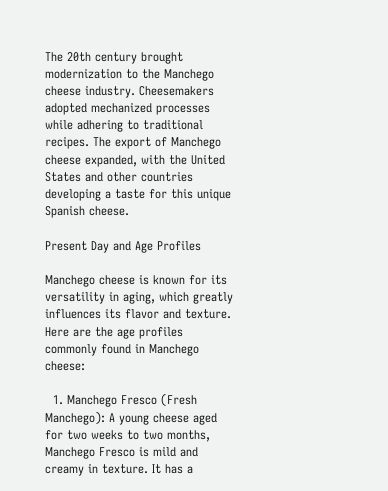The 20th century brought modernization to the Manchego cheese industry. Cheesemakers adopted mechanized processes while adhering to traditional recipes. The export of Manchego cheese expanded, with the United States and other countries developing a taste for this unique Spanish cheese.

Present Day and Age Profiles

Manchego cheese is known for its versatility in aging, which greatly influences its flavor and texture. Here are the age profiles commonly found in Manchego cheese:

  1. Manchego Fresco (Fresh Manchego): A young cheese aged for two weeks to two months, Manchego Fresco is mild and creamy in texture. It has a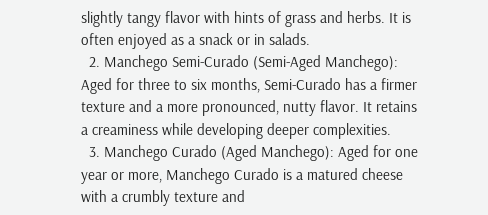slightly tangy flavor with hints of grass and herbs. It is often enjoyed as a snack or in salads.
  2. Manchego Semi-Curado (Semi-Aged Manchego): Aged for three to six months, Semi-Curado has a firmer texture and a more pronounced, nutty flavor. It retains a creaminess while developing deeper complexities.
  3. Manchego Curado (Aged Manchego): Aged for one year or more, Manchego Curado is a matured cheese with a crumbly texture and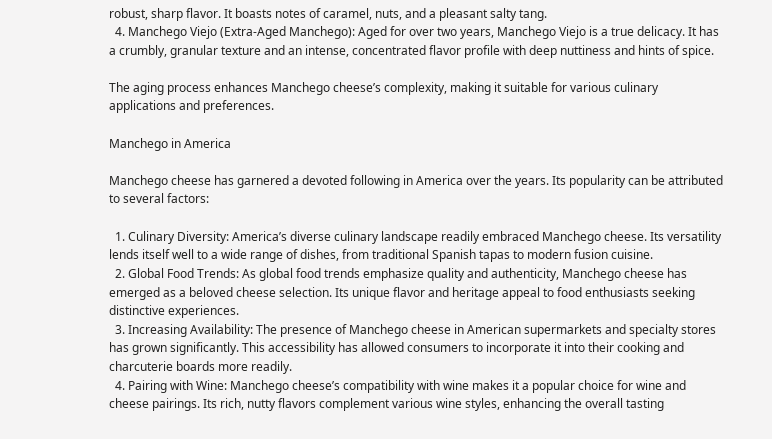robust, sharp flavor. It boasts notes of caramel, nuts, and a pleasant salty tang.
  4. Manchego Viejo (Extra-Aged Manchego): Aged for over two years, Manchego Viejo is a true delicacy. It has a crumbly, granular texture and an intense, concentrated flavor profile with deep nuttiness and hints of spice.

The aging process enhances Manchego cheese’s complexity, making it suitable for various culinary applications and preferences.

Manchego in America

Manchego cheese has garnered a devoted following in America over the years. Its popularity can be attributed to several factors:

  1. Culinary Diversity: America’s diverse culinary landscape readily embraced Manchego cheese. Its versatility lends itself well to a wide range of dishes, from traditional Spanish tapas to modern fusion cuisine.
  2. Global Food Trends: As global food trends emphasize quality and authenticity, Manchego cheese has emerged as a beloved cheese selection. Its unique flavor and heritage appeal to food enthusiasts seeking distinctive experiences.
  3. Increasing Availability: The presence of Manchego cheese in American supermarkets and specialty stores has grown significantly. This accessibility has allowed consumers to incorporate it into their cooking and charcuterie boards more readily.
  4. Pairing with Wine: Manchego cheese’s compatibility with wine makes it a popular choice for wine and cheese pairings. Its rich, nutty flavors complement various wine styles, enhancing the overall tasting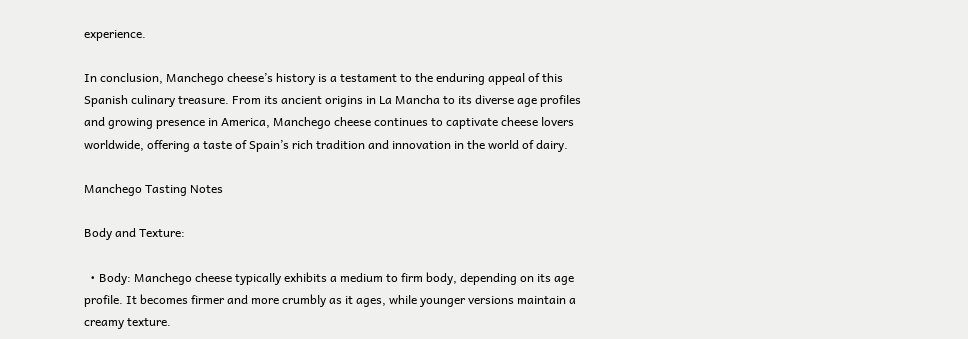experience.

In conclusion, Manchego cheese’s history is a testament to the enduring appeal of this Spanish culinary treasure. From its ancient origins in La Mancha to its diverse age profiles and growing presence in America, Manchego cheese continues to captivate cheese lovers worldwide, offering a taste of Spain’s rich tradition and innovation in the world of dairy.

Manchego Tasting Notes

Body and Texture:

  • Body: Manchego cheese typically exhibits a medium to firm body, depending on its age profile. It becomes firmer and more crumbly as it ages, while younger versions maintain a creamy texture.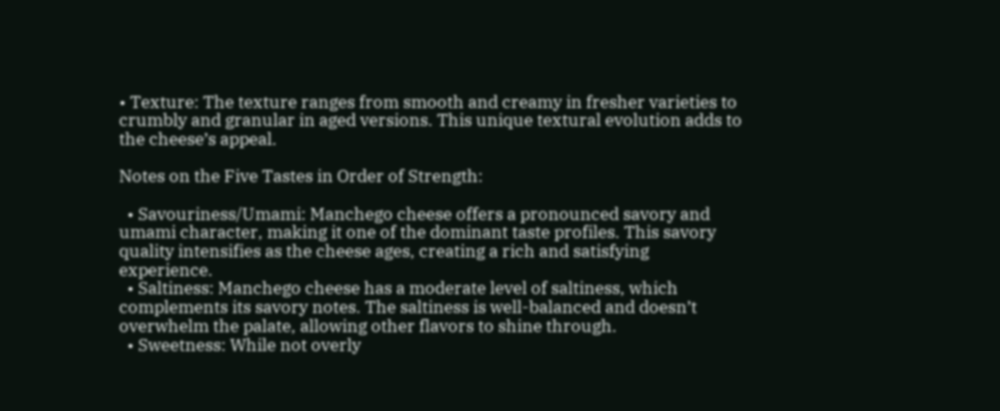• Texture: The texture ranges from smooth and creamy in fresher varieties to crumbly and granular in aged versions. This unique textural evolution adds to the cheese’s appeal.

Notes on the Five Tastes in Order of Strength:

  • Savouriness/Umami: Manchego cheese offers a pronounced savory and umami character, making it one of the dominant taste profiles. This savory quality intensifies as the cheese ages, creating a rich and satisfying experience.
  • Saltiness: Manchego cheese has a moderate level of saltiness, which complements its savory notes. The saltiness is well-balanced and doesn’t overwhelm the palate, allowing other flavors to shine through.
  • Sweetness: While not overly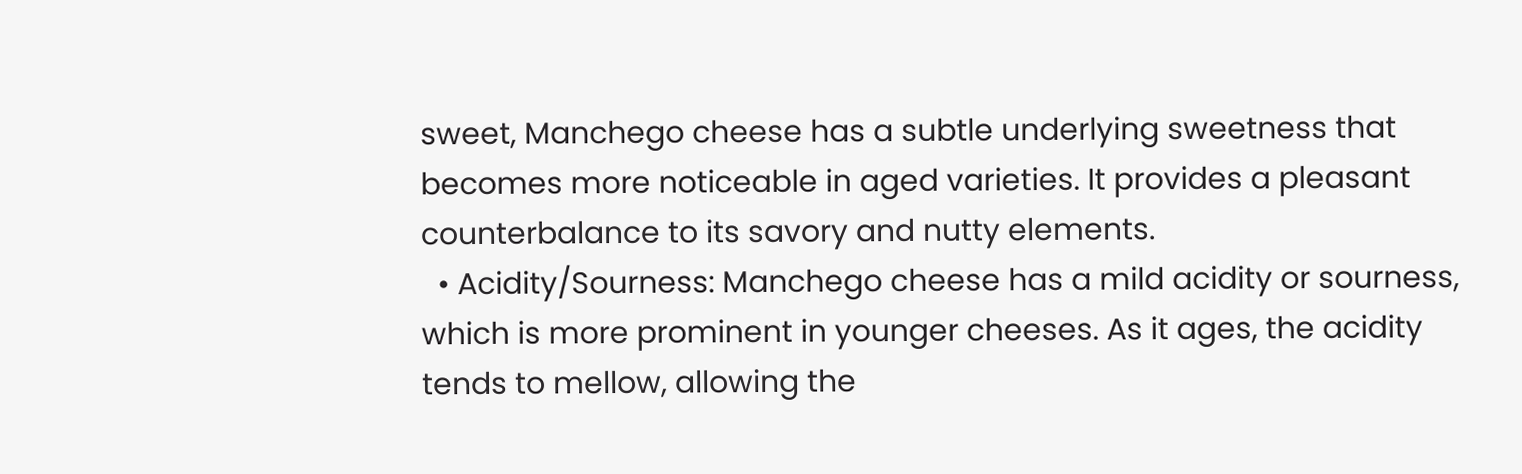sweet, Manchego cheese has a subtle underlying sweetness that becomes more noticeable in aged varieties. It provides a pleasant counterbalance to its savory and nutty elements.
  • Acidity/Sourness: Manchego cheese has a mild acidity or sourness, which is more prominent in younger cheeses. As it ages, the acidity tends to mellow, allowing the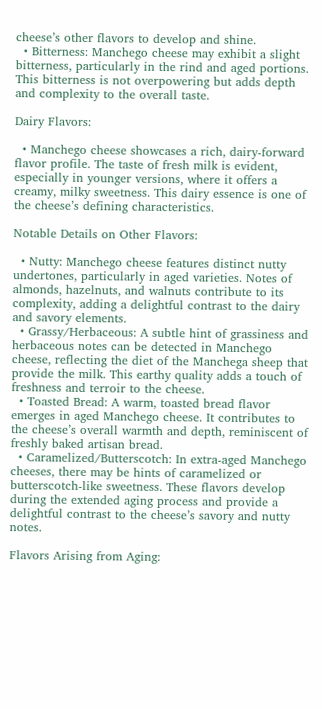cheese’s other flavors to develop and shine.
  • Bitterness: Manchego cheese may exhibit a slight bitterness, particularly in the rind and aged portions. This bitterness is not overpowering but adds depth and complexity to the overall taste.

Dairy Flavors:

  • Manchego cheese showcases a rich, dairy-forward flavor profile. The taste of fresh milk is evident, especially in younger versions, where it offers a creamy, milky sweetness. This dairy essence is one of the cheese’s defining characteristics.

Notable Details on Other Flavors:

  • Nutty: Manchego cheese features distinct nutty undertones, particularly in aged varieties. Notes of almonds, hazelnuts, and walnuts contribute to its complexity, adding a delightful contrast to the dairy and savory elements.
  • Grassy/Herbaceous: A subtle hint of grassiness and herbaceous notes can be detected in Manchego cheese, reflecting the diet of the Manchega sheep that provide the milk. This earthy quality adds a touch of freshness and terroir to the cheese.
  • Toasted Bread: A warm, toasted bread flavor emerges in aged Manchego cheese. It contributes to the cheese’s overall warmth and depth, reminiscent of freshly baked artisan bread.
  • Caramelized/Butterscotch: In extra-aged Manchego cheeses, there may be hints of caramelized or butterscotch-like sweetness. These flavors develop during the extended aging process and provide a delightful contrast to the cheese’s savory and nutty notes.

Flavors Arising from Aging: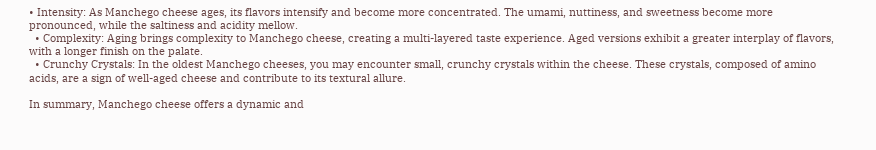• Intensity: As Manchego cheese ages, its flavors intensify and become more concentrated. The umami, nuttiness, and sweetness become more pronounced, while the saltiness and acidity mellow.
  • Complexity: Aging brings complexity to Manchego cheese, creating a multi-layered taste experience. Aged versions exhibit a greater interplay of flavors, with a longer finish on the palate.
  • Crunchy Crystals: In the oldest Manchego cheeses, you may encounter small, crunchy crystals within the cheese. These crystals, composed of amino acids, are a sign of well-aged cheese and contribute to its textural allure.

In summary, Manchego cheese offers a dynamic and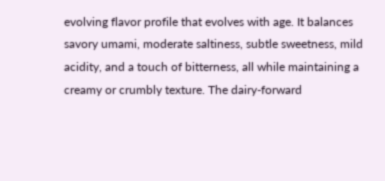evolving flavor profile that evolves with age. It balances savory umami, moderate saltiness, subtle sweetness, mild acidity, and a touch of bitterness, all while maintaining a creamy or crumbly texture. The dairy-forward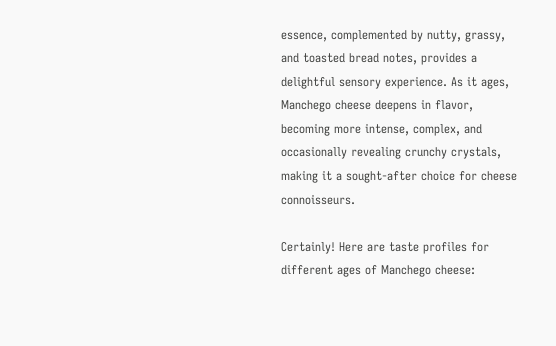essence, complemented by nutty, grassy, and toasted bread notes, provides a delightful sensory experience. As it ages, Manchego cheese deepens in flavor, becoming more intense, complex, and occasionally revealing crunchy crystals, making it a sought-after choice for cheese connoisseurs.

Certainly! Here are taste profiles for different ages of Manchego cheese: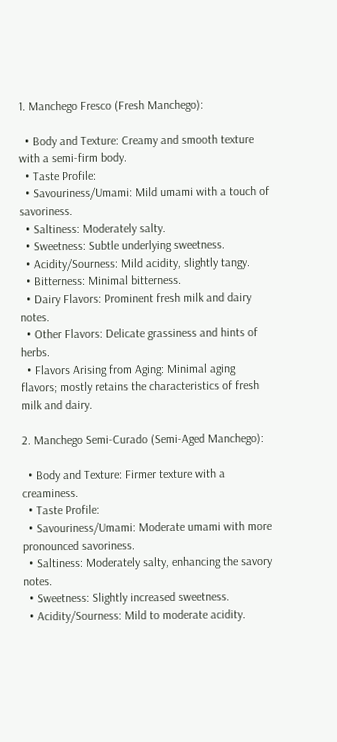1. Manchego Fresco (Fresh Manchego):

  • Body and Texture: Creamy and smooth texture with a semi-firm body.
  • Taste Profile:
  • Savouriness/Umami: Mild umami with a touch of savoriness.
  • Saltiness: Moderately salty.
  • Sweetness: Subtle underlying sweetness.
  • Acidity/Sourness: Mild acidity, slightly tangy.
  • Bitterness: Minimal bitterness.
  • Dairy Flavors: Prominent fresh milk and dairy notes.
  • Other Flavors: Delicate grassiness and hints of herbs.
  • Flavors Arising from Aging: Minimal aging flavors; mostly retains the characteristics of fresh milk and dairy.

2. Manchego Semi-Curado (Semi-Aged Manchego):

  • Body and Texture: Firmer texture with a creaminess.
  • Taste Profile:
  • Savouriness/Umami: Moderate umami with more pronounced savoriness.
  • Saltiness: Moderately salty, enhancing the savory notes.
  • Sweetness: Slightly increased sweetness.
  • Acidity/Sourness: Mild to moderate acidity.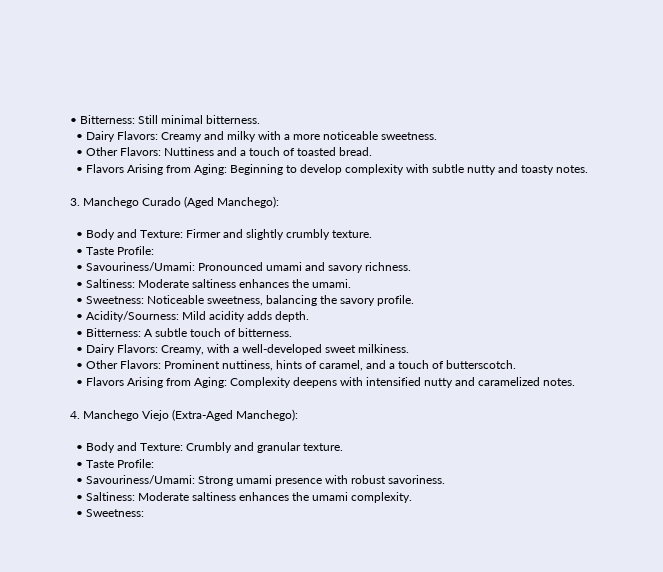• Bitterness: Still minimal bitterness.
  • Dairy Flavors: Creamy and milky with a more noticeable sweetness.
  • Other Flavors: Nuttiness and a touch of toasted bread.
  • Flavors Arising from Aging: Beginning to develop complexity with subtle nutty and toasty notes.

3. Manchego Curado (Aged Manchego):

  • Body and Texture: Firmer and slightly crumbly texture.
  • Taste Profile:
  • Savouriness/Umami: Pronounced umami and savory richness.
  • Saltiness: Moderate saltiness enhances the umami.
  • Sweetness: Noticeable sweetness, balancing the savory profile.
  • Acidity/Sourness: Mild acidity adds depth.
  • Bitterness: A subtle touch of bitterness.
  • Dairy Flavors: Creamy, with a well-developed sweet milkiness.
  • Other Flavors: Prominent nuttiness, hints of caramel, and a touch of butterscotch.
  • Flavors Arising from Aging: Complexity deepens with intensified nutty and caramelized notes.

4. Manchego Viejo (Extra-Aged Manchego):

  • Body and Texture: Crumbly and granular texture.
  • Taste Profile:
  • Savouriness/Umami: Strong umami presence with robust savoriness.
  • Saltiness: Moderate saltiness enhances the umami complexity.
  • Sweetness: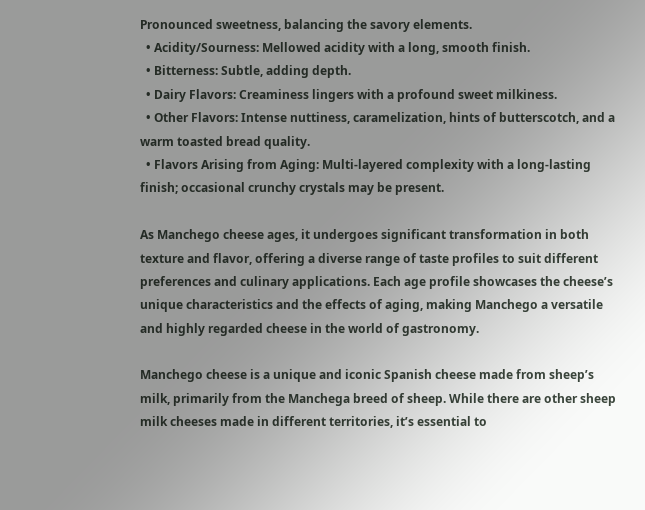Pronounced sweetness, balancing the savory elements.
  • Acidity/Sourness: Mellowed acidity with a long, smooth finish.
  • Bitterness: Subtle, adding depth.
  • Dairy Flavors: Creaminess lingers with a profound sweet milkiness.
  • Other Flavors: Intense nuttiness, caramelization, hints of butterscotch, and a warm toasted bread quality.
  • Flavors Arising from Aging: Multi-layered complexity with a long-lasting finish; occasional crunchy crystals may be present.

As Manchego cheese ages, it undergoes significant transformation in both texture and flavor, offering a diverse range of taste profiles to suit different preferences and culinary applications. Each age profile showcases the cheese’s unique characteristics and the effects of aging, making Manchego a versatile and highly regarded cheese in the world of gastronomy.

Manchego cheese is a unique and iconic Spanish cheese made from sheep’s milk, primarily from the Manchega breed of sheep. While there are other sheep milk cheeses made in different territories, it’s essential to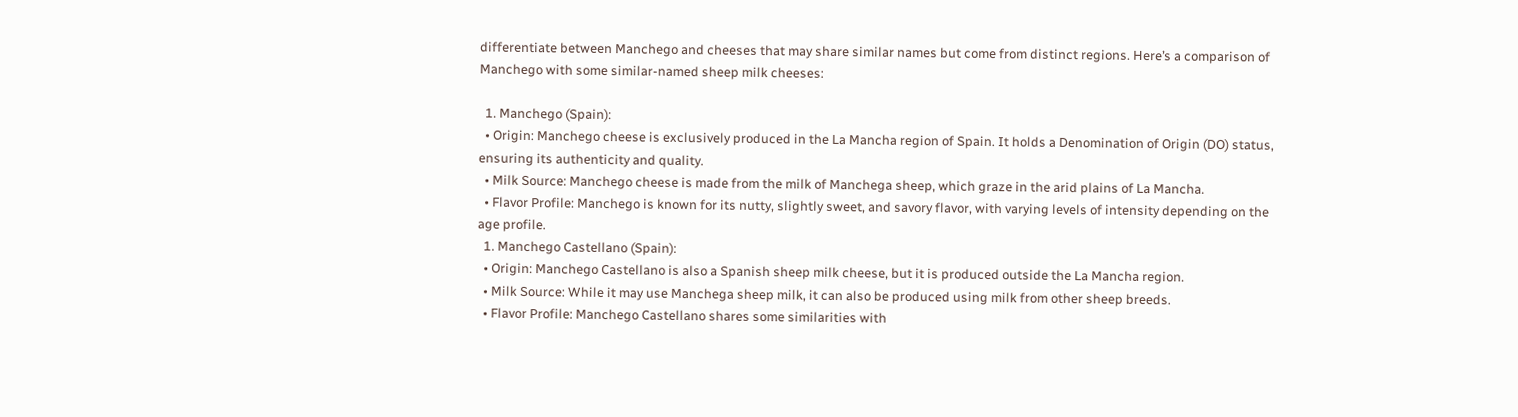differentiate between Manchego and cheeses that may share similar names but come from distinct regions. Here’s a comparison of Manchego with some similar-named sheep milk cheeses:

  1. Manchego (Spain):
  • Origin: Manchego cheese is exclusively produced in the La Mancha region of Spain. It holds a Denomination of Origin (DO) status, ensuring its authenticity and quality.
  • Milk Source: Manchego cheese is made from the milk of Manchega sheep, which graze in the arid plains of La Mancha.
  • Flavor Profile: Manchego is known for its nutty, slightly sweet, and savory flavor, with varying levels of intensity depending on the age profile.
  1. Manchego Castellano (Spain):
  • Origin: Manchego Castellano is also a Spanish sheep milk cheese, but it is produced outside the La Mancha region.
  • Milk Source: While it may use Manchega sheep milk, it can also be produced using milk from other sheep breeds.
  • Flavor Profile: Manchego Castellano shares some similarities with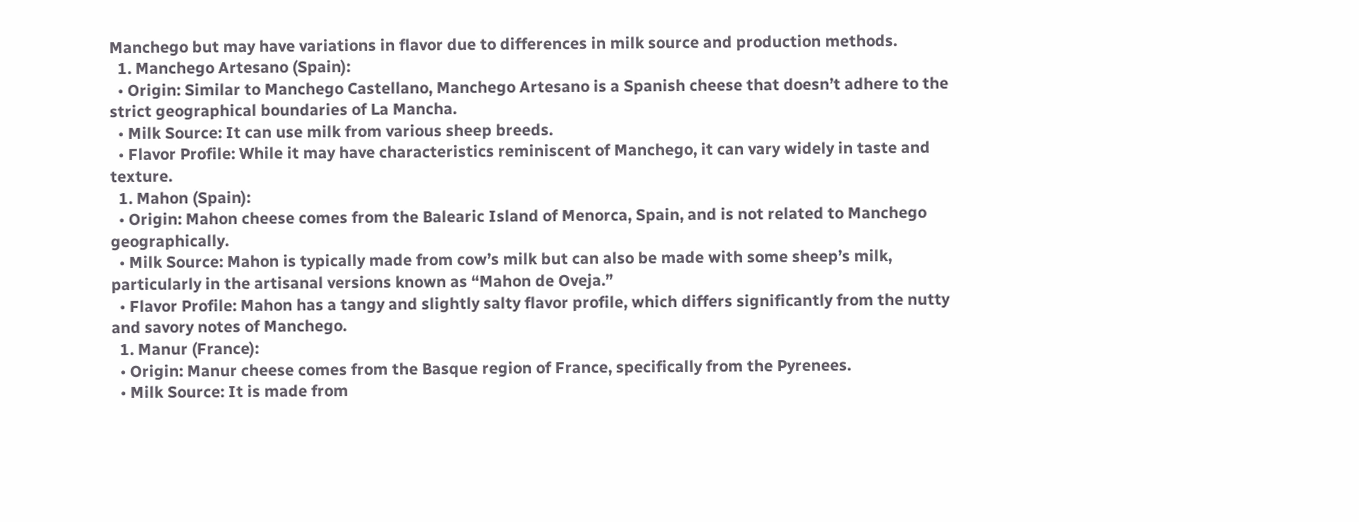Manchego but may have variations in flavor due to differences in milk source and production methods.
  1. Manchego Artesano (Spain):
  • Origin: Similar to Manchego Castellano, Manchego Artesano is a Spanish cheese that doesn’t adhere to the strict geographical boundaries of La Mancha.
  • Milk Source: It can use milk from various sheep breeds.
  • Flavor Profile: While it may have characteristics reminiscent of Manchego, it can vary widely in taste and texture.
  1. Mahon (Spain):
  • Origin: Mahon cheese comes from the Balearic Island of Menorca, Spain, and is not related to Manchego geographically.
  • Milk Source: Mahon is typically made from cow’s milk but can also be made with some sheep’s milk, particularly in the artisanal versions known as “Mahon de Oveja.”
  • Flavor Profile: Mahon has a tangy and slightly salty flavor profile, which differs significantly from the nutty and savory notes of Manchego.
  1. Manur (France):
  • Origin: Manur cheese comes from the Basque region of France, specifically from the Pyrenees.
  • Milk Source: It is made from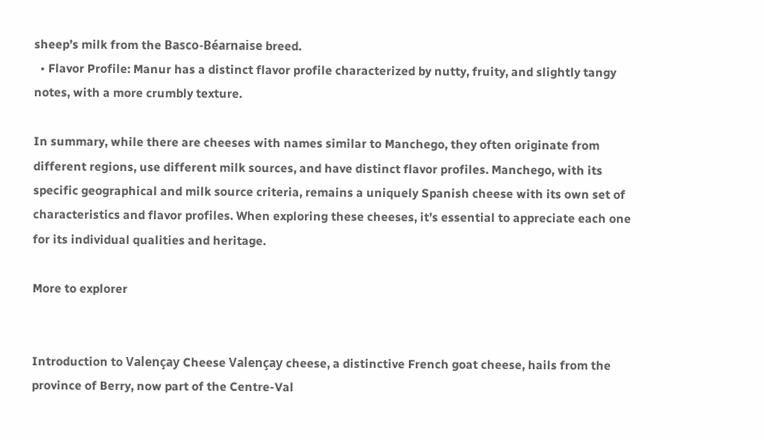sheep’s milk from the Basco-Béarnaise breed.
  • Flavor Profile: Manur has a distinct flavor profile characterized by nutty, fruity, and slightly tangy notes, with a more crumbly texture.

In summary, while there are cheeses with names similar to Manchego, they often originate from different regions, use different milk sources, and have distinct flavor profiles. Manchego, with its specific geographical and milk source criteria, remains a uniquely Spanish cheese with its own set of characteristics and flavor profiles. When exploring these cheeses, it’s essential to appreciate each one for its individual qualities and heritage.

More to explorer


Introduction to Valençay Cheese Valençay cheese, a distinctive French goat cheese, hails from the province of Berry, now part of the Centre-Val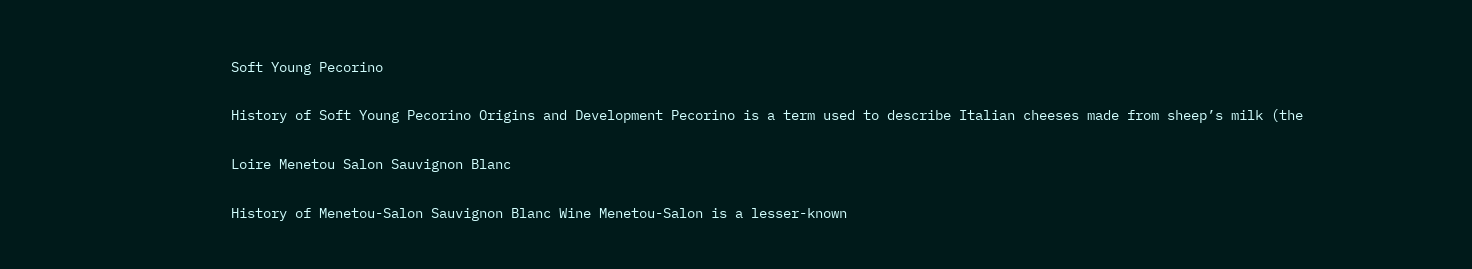Soft Young Pecorino

History of Soft Young Pecorino Origins and Development Pecorino is a term used to describe Italian cheeses made from sheep’s milk (the

Loire Menetou Salon Sauvignon Blanc

History of Menetou-Salon Sauvignon Blanc Wine Menetou-Salon is a lesser-known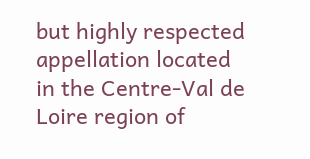but highly respected appellation located in the Centre-Val de Loire region of